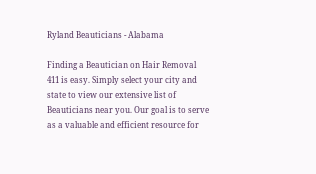Ryland Beauticians - Alabama

Finding a Beautician on Hair Removal 411 is easy. Simply select your city and state to view our extensive list of Beauticians near you. Our goal is to serve as a valuable and efficient resource for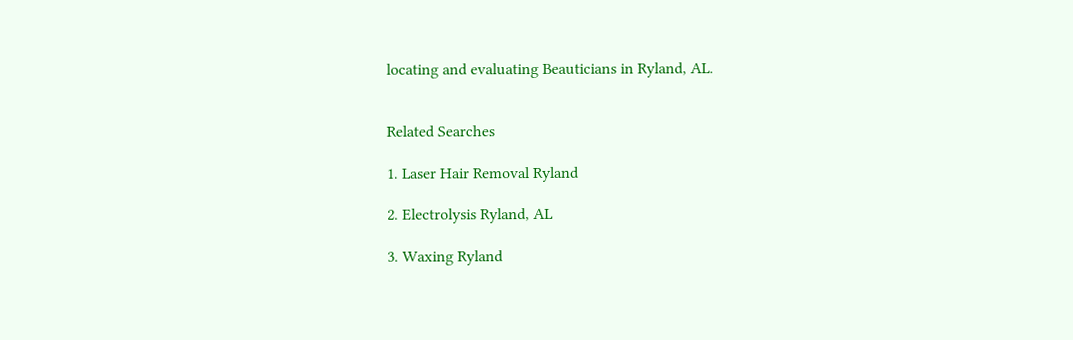locating and evaluating Beauticians in Ryland, AL.


Related Searches

1. Laser Hair Removal Ryland

2. Electrolysis Ryland, AL

3. Waxing Ryland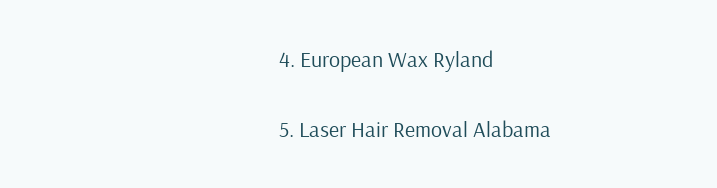4. European Wax Ryland

5. Laser Hair Removal Alabama